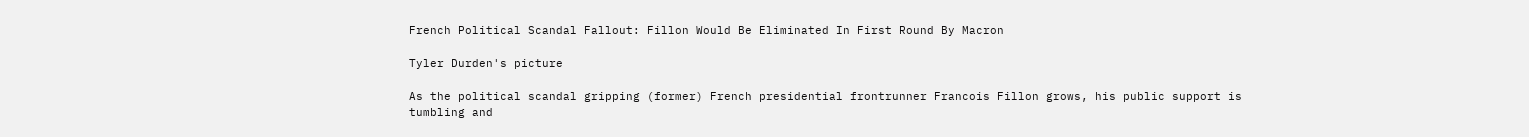French Political Scandal Fallout: Fillon Would Be Eliminated In First Round By Macron

Tyler Durden's picture

As the political scandal gripping (former) French presidential frontrunner Francois Fillon grows, his public support is tumbling and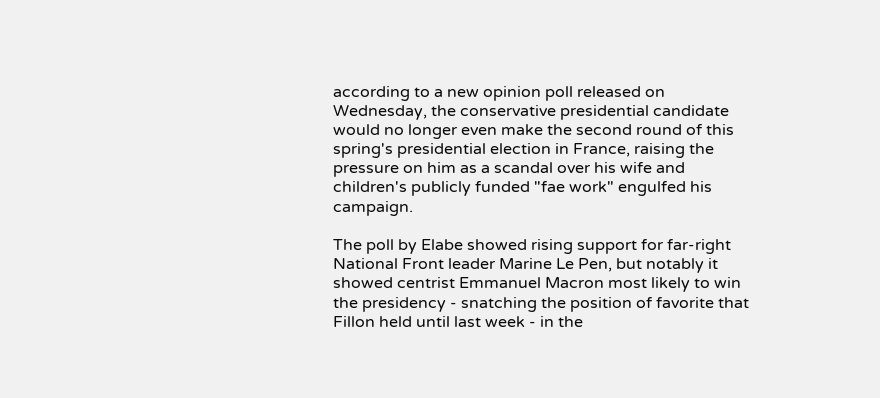according to a new opinion poll released on Wednesday, the conservative presidential candidate would no longer even make the second round of this spring's presidential election in France, raising the pressure on him as a scandal over his wife and children's publicly funded "fae work" engulfed his campaign.

The poll by Elabe showed rising support for far-right National Front leader Marine Le Pen, but notably it showed centrist Emmanuel Macron most likely to win the presidency - snatching the position of favorite that Fillon held until last week - in the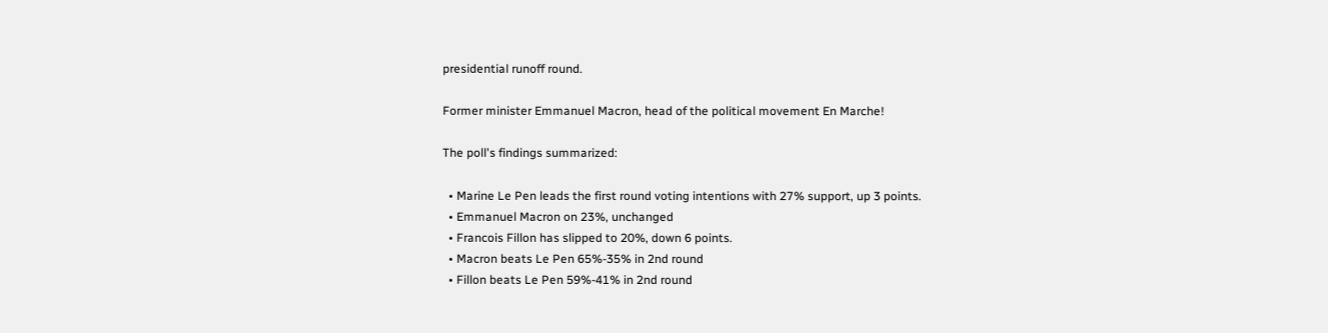presidential runoff round.

Former minister Emmanuel Macron, head of the political movement En Marche!

The poll's findings summarized:

  • Marine Le Pen leads the first round voting intentions with 27% support, up 3 points.
  • Emmanuel Macron on 23%, unchanged
  • Francois Fillon has slipped to 20%, down 6 points.
  • Macron beats Le Pen 65%-35% in 2nd round
  • Fillon beats Le Pen 59%-41% in 2nd round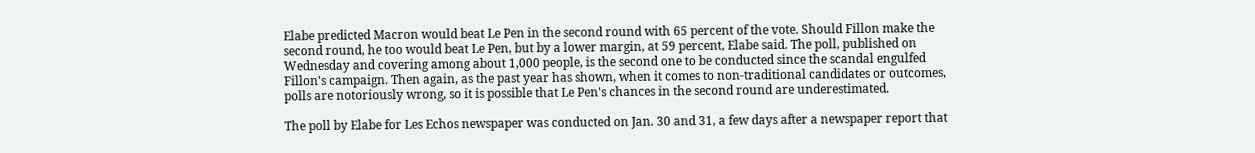Elabe predicted Macron would beat Le Pen in the second round with 65 percent of the vote. Should Fillon make the second round, he too would beat Le Pen, but by a lower margin, at 59 percent, Elabe said. The poll, published on Wednesday and covering among about 1,000 people, is the second one to be conducted since the scandal engulfed Fillon's campaign. Then again, as the past year has shown, when it comes to non-traditional candidates or outcomes, polls are notoriously wrong, so it is possible that Le Pen's chances in the second round are underestimated.

The poll by Elabe for Les Echos newspaper was conducted on Jan. 30 and 31, a few days after a newspaper report that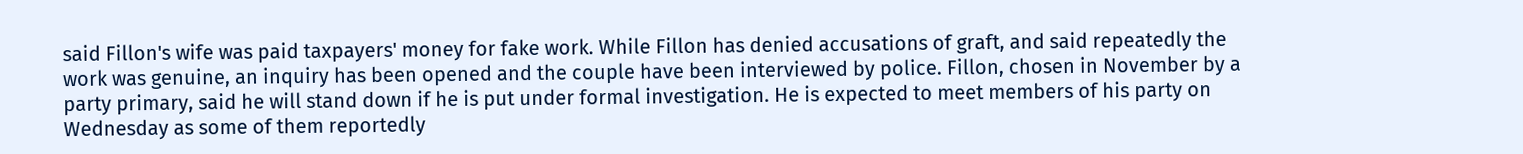said Fillon's wife was paid taxpayers' money for fake work. While Fillon has denied accusations of graft, and said repeatedly the work was genuine, an inquiry has been opened and the couple have been interviewed by police. Fillon, chosen in November by a party primary, said he will stand down if he is put under formal investigation. He is expected to meet members of his party on Wednesday as some of them reportedly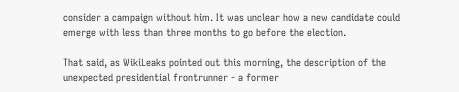consider a campaign without him. It was unclear how a new candidate could emerge with less than three months to go before the election.

That said, as WikiLeaks pointed out this morning, the description of the unexpected presidential frontrunner - a former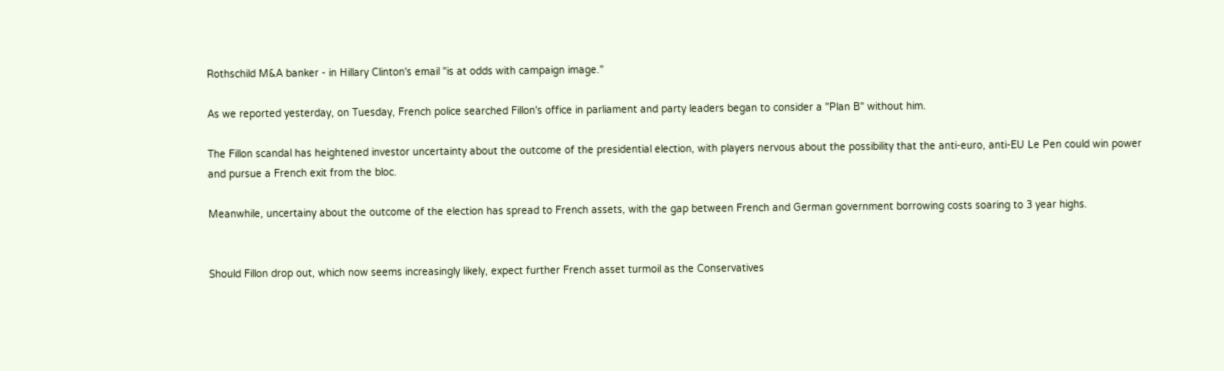Rothschild M&A banker - in Hillary Clinton's email "is at odds with campaign image."

As we reported yesterday, on Tuesday, French police searched Fillon's office in parliament and party leaders began to consider a "Plan B" without him.

The Fillon scandal has heightened investor uncertainty about the outcome of the presidential election, with players nervous about the possibility that the anti-euro, anti-EU Le Pen could win power and pursue a French exit from the bloc.

Meanwhile, uncertainy about the outcome of the election has spread to French assets, with the gap between French and German government borrowing costs soaring to 3 year highs.


Should Fillon drop out, which now seems increasingly likely, expect further French asset turmoil as the Conservatives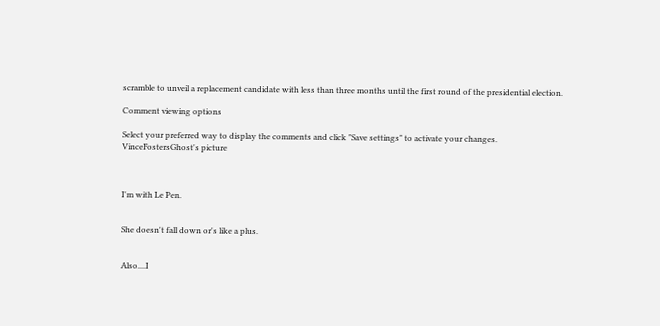scramble to unveil a replacement candidate with less than three months until the first round of the presidential election.

Comment viewing options

Select your preferred way to display the comments and click "Save settings" to activate your changes.
VinceFostersGhost's picture



I'm with Le Pen.


She doesn't fall down or's like a plus.


Also....I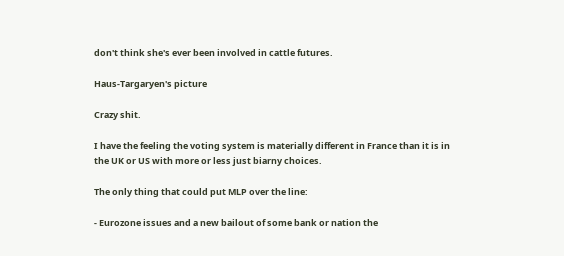don't think she's ever been involved in cattle futures.

Haus-Targaryen's picture

Crazy shit.

I have the feeling the voting system is materially different in France than it is in the UK or US with more or less just biarny choices.

The only thing that could put MLP over the line:

- Eurozone issues and a new bailout of some bank or nation the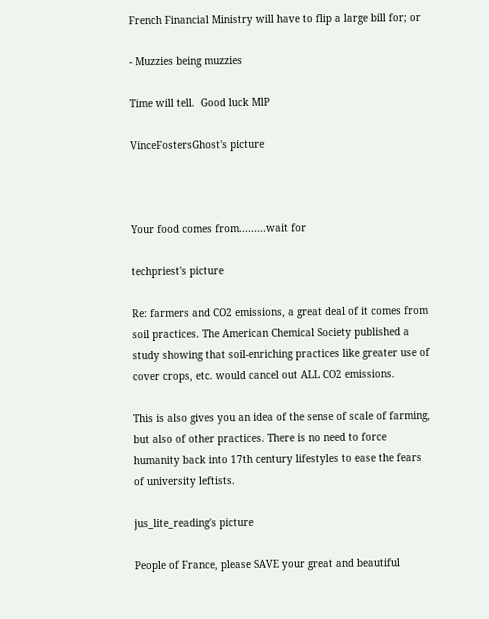French Financial Ministry will have to flip a large bill for; or

- Muzzies being muzzies

Time will tell.  Good luck MlP

VinceFostersGhost's picture



Your food comes from.........wait for

techpriest's picture

Re: farmers and CO2 emissions, a great deal of it comes from soil practices. The American Chemical Society published a study showing that soil-enriching practices like greater use of cover crops, etc. would cancel out ALL CO2 emissions.

This is also gives you an idea of the sense of scale of farming, but also of other practices. There is no need to force humanity back into 17th century lifestyles to ease the fears of university leftists.

jus_lite_reading's picture

People of France, please SAVE your great and beautiful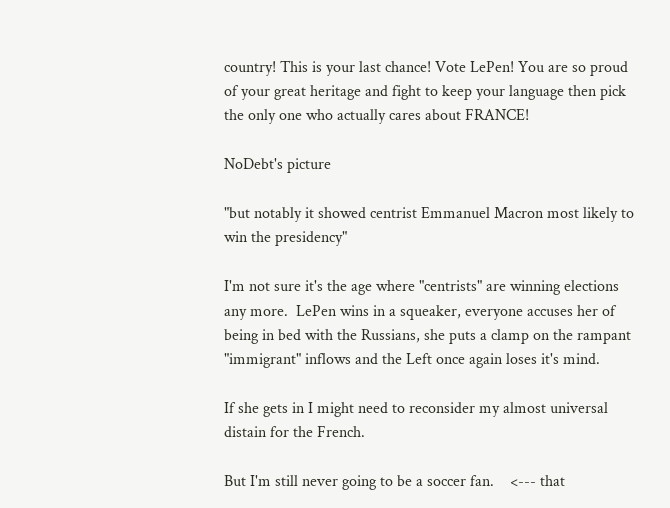country! This is your last chance! Vote LePen! You are so proud of your great heritage and fight to keep your language then pick the only one who actually cares about FRANCE!

NoDebt's picture

"but notably it showed centrist Emmanuel Macron most likely to win the presidency"

I'm not sure it's the age where "centrists" are winning elections any more.  LePen wins in a squeaker, everyone accuses her of being in bed with the Russians, she puts a clamp on the rampant "immigrant" inflows and the Left once again loses it's mind.

If she gets in I might need to reconsider my almost universal distain for the French.

But I'm still never going to be a soccer fan.    <--- that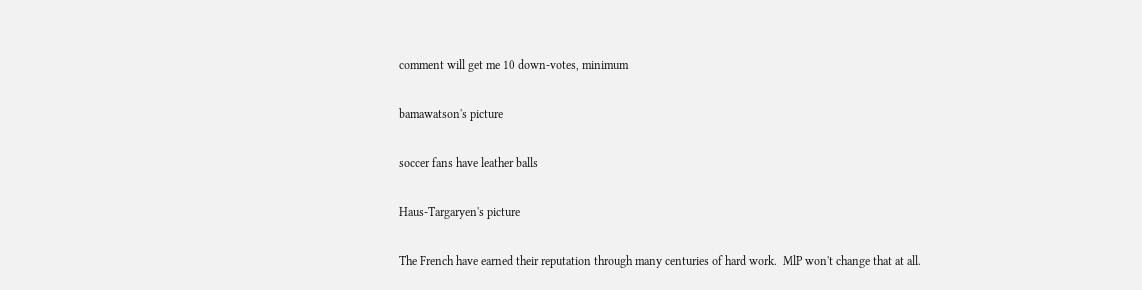comment will get me 10 down-votes, minimum

bamawatson's picture

soccer fans have leather balls

Haus-Targaryen's picture

The French have earned their reputation through many centuries of hard work.  MlP won't change that at all.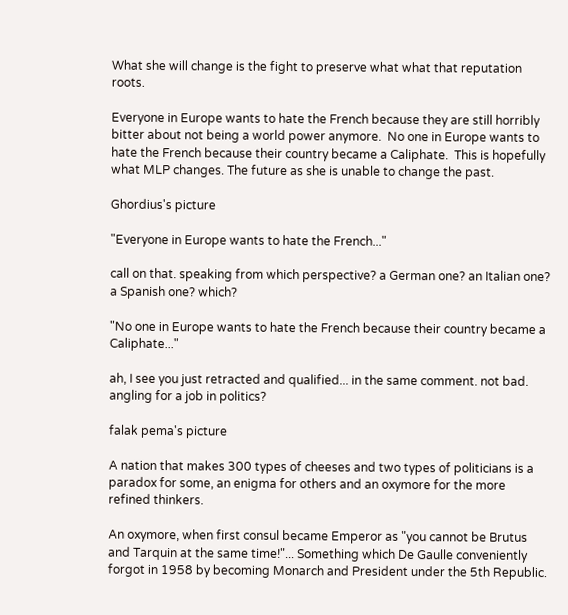What she will change is the fight to preserve what what that reputation roots.

Everyone in Europe wants to hate the French because they are still horribly bitter about not being a world power anymore.  No one in Europe wants to hate the French because their country became a Caliphate.  This is hopefully what MLP changes. The future as she is unable to change the past.

Ghordius's picture

"Everyone in Europe wants to hate the French..."

call on that. speaking from which perspective? a German one? an Italian one? a Spanish one? which?

"No one in Europe wants to hate the French because their country became a Caliphate..."

ah, I see you just retracted and qualified... in the same comment. not bad. angling for a job in politics?

falak pema's picture

A nation that makes 300 types of cheeses and two types of politicians is a paradox for some, an enigma for others and an oxymore for the more refined thinkers.

An oxymore, when first consul became Emperor as "you cannot be Brutus and Tarquin at the same time!"... Something which De Gaulle conveniently forgot in 1958 by becoming Monarch and President under the 5th Republic.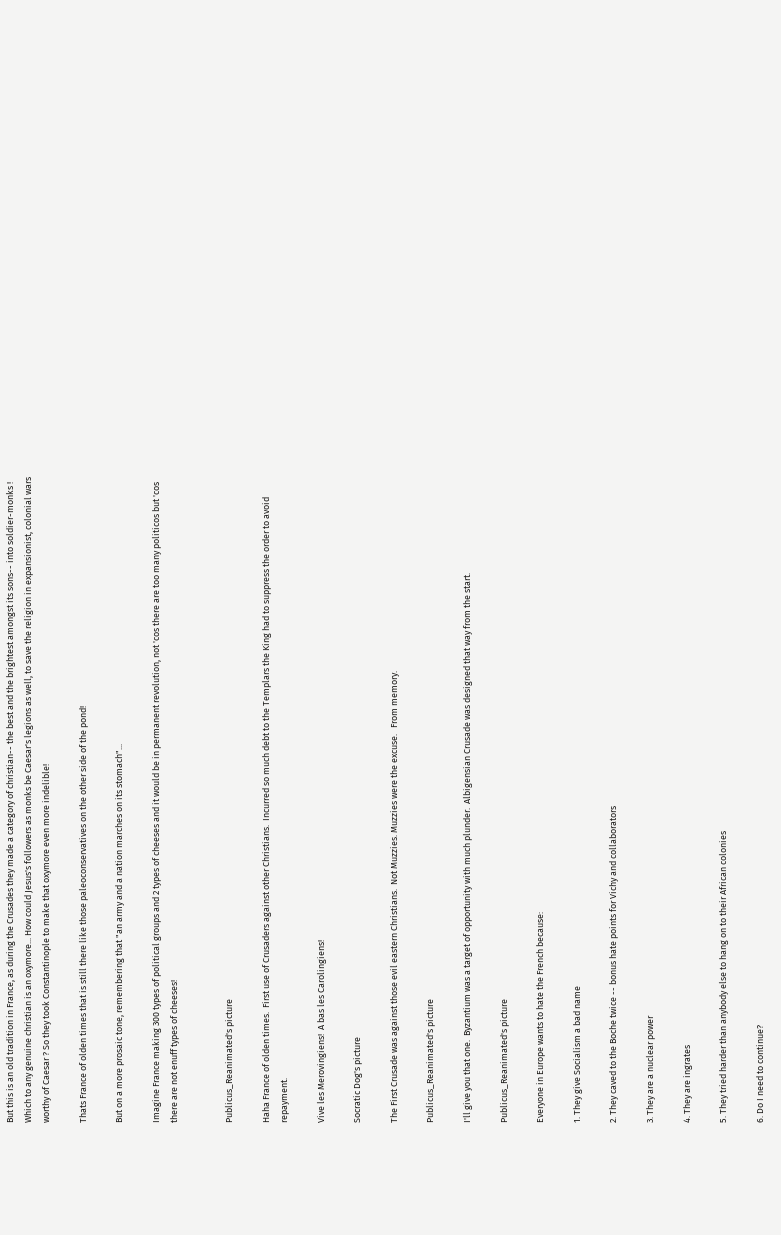But this is an old tradition in France, as during the Crusades they made a category of christian-- the best and the brightest amongst its sons-- into soldier-monks ! Which to any genuine christian is an oxymore... How could Jesus's followers as monks be Caesar's legions as well, to save the religion in expansionist, colonial wars worthy of Caesar ? So they took Constantinople to make that oxymore even more indelible!

Thats France of olden times that is still there like those paleoconservatives on the other side of the pond!

But on a more prosaic tone, remembering that "an army and a nation marches on its stomach"...

Imagine France making 300 types of political groups and 2 types of cheeses and it would be in permanent revolution, not 'cos there are too many politicos but 'cos there are not enuff types of cheeses!


Publicus_Reanimated's picture

Haha France of olden times.  First use of Crusaders against other Christians.  Incurred so much debt to the Templars the King had to suppress the order to avoid repayment.

Vive les Merovingiens!  A bas les Carolingiens!

Socratic Dog's picture

The First Crusade was against those evil eastern Christians.  Not Muzzies. Muzzies were the excuse.   From memory.

Publicus_Reanimated's picture

I'll give you that one.  Byzantium was a target of opportunity with much plunder.  Albigensian Crusade was designed that way from the start.

Publicus_Reanimated's picture

Everyone in Europe wants to hate the French because:

1. They give Socialism a bad name

2. They caved to the Boche twice -- bonus hate points for Vichy and collaborators

3. They are a nuclear power

4. They are ingrates

5. They tried harder than anybody else to hang on to their African colonies

6. Do I need to continue?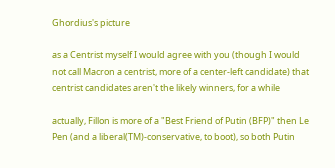Ghordius's picture

as a Centrist myself I would agree with you (though I would not call Macron a centrist, more of a center-left candidate) that centrist candidates aren't the likely winners, for a while

actually, Fillon is more of a "Best Friend of Putin (BFP)" then Le Pen (and a liberal(TM)-conservative, to boot), so both Putin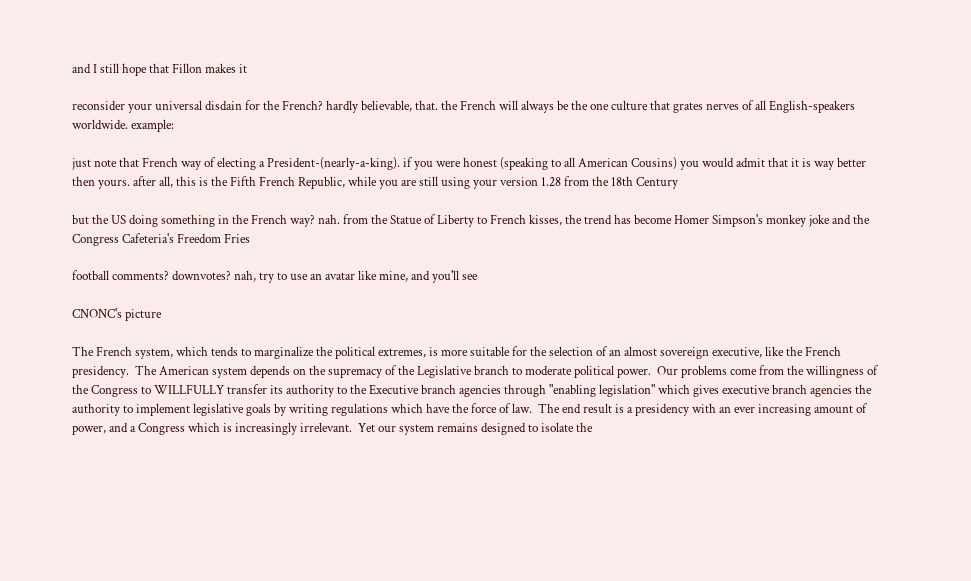and I still hope that Fillon makes it

reconsider your universal disdain for the French? hardly believable, that. the French will always be the one culture that grates nerves of all English-speakers worldwide. example:

just note that French way of electing a President-(nearly-a-king). if you were honest (speaking to all American Cousins) you would admit that it is way better then yours. after all, this is the Fifth French Republic, while you are still using your version 1.28 from the 18th Century

but the US doing something in the French way? nah. from the Statue of Liberty to French kisses, the trend has become Homer Simpson's monkey joke and the Congress Cafeteria's Freedom Fries

football comments? downvotes? nah, try to use an avatar like mine, and you'll see

CNONC's picture

The French system, which tends to marginalize the political extremes, is more suitable for the selection of an almost sovereign executive, like the French presidency.  The American system depends on the supremacy of the Legislative branch to moderate political power.  Our problems come from the willingness of the Congress to WILLFULLY transfer its authority to the Executive branch agencies through "enabling legislation" which gives executive branch agencies the authority to implement legislative goals by writing regulations which have the force of law.  The end result is a presidency with an ever increasing amount of power, and a Congress which is increasingly irrelevant.  Yet our system remains designed to isolate the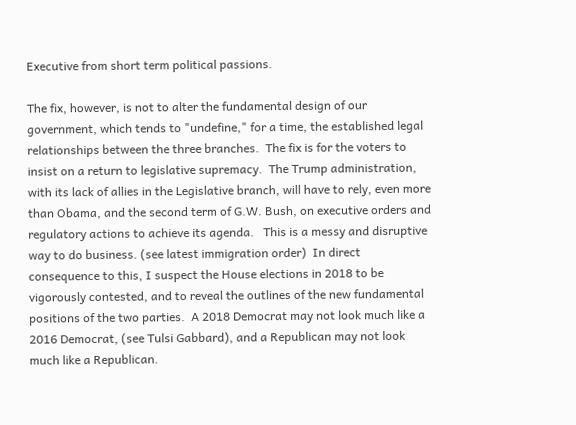Executive from short term political passions.

The fix, however, is not to alter the fundamental design of our government, which tends to "undefine," for a time, the established legal relationships between the three branches.  The fix is for the voters to insist on a return to legislative supremacy.  The Trump administration, with its lack of allies in the Legislative branch, will have to rely, even more than Obama, and the second term of G.W. Bush, on executive orders and regulatory actions to achieve its agenda.   This is a messy and disruptive way to do business. (see latest immigration order)  In direct consequence to this, I suspect the House elections in 2018 to be vigorously contested, and to reveal the outlines of the new fundamental positions of the two parties.  A 2018 Democrat may not look much like a 2016 Democrat, (see Tulsi Gabbard), and a Republican may not look much like a Republican.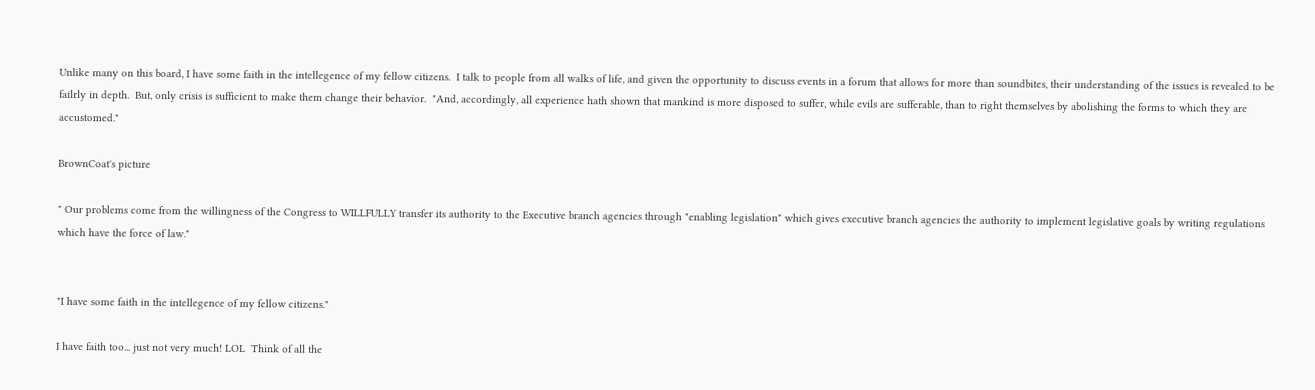Unlike many on this board, I have some faith in the intellegence of my fellow citizens.  I talk to people from all walks of life, and given the opportunity to discuss events in a forum that allows for more than soundbites, their understanding of the issues is revealed to be failrly in depth.  But, only crisis is sufficient to make them change their behavior.  "And, accordingly, all experience hath shown that mankind is more disposed to suffer, while evils are sufferable, than to right themselves by abolishing the forms to which they are accustomed."

BrownCoat's picture

" Our problems come from the willingness of the Congress to WILLFULLY transfer its authority to the Executive branch agencies through "enabling legislation" which gives executive branch agencies the authority to implement legislative goals by writing regulations which have the force of law."


"I have some faith in the intellegence of my fellow citizens."

I have faith too... just not very much! LOL  Think of all the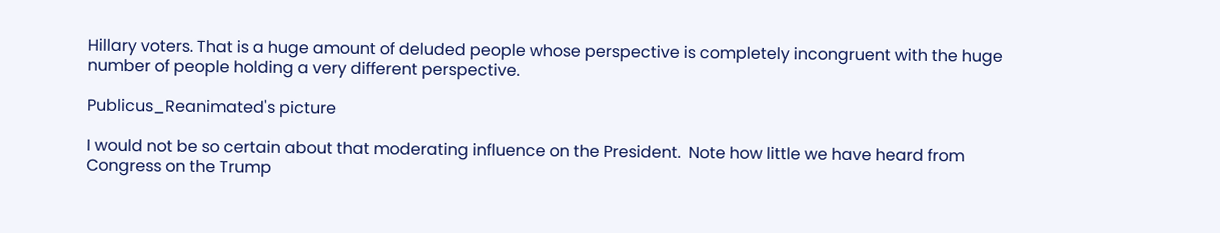Hillary voters. That is a huge amount of deluded people whose perspective is completely incongruent with the huge number of people holding a very different perspective.

Publicus_Reanimated's picture

I would not be so certain about that moderating influence on the President.  Note how little we have heard from Congress on the Trump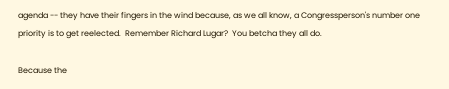agenda -- they have their fingers in the wind because, as we all know, a Congressperson's number one priority is to get reelected.  Remember Richard Lugar?  You betcha they all do.

Because the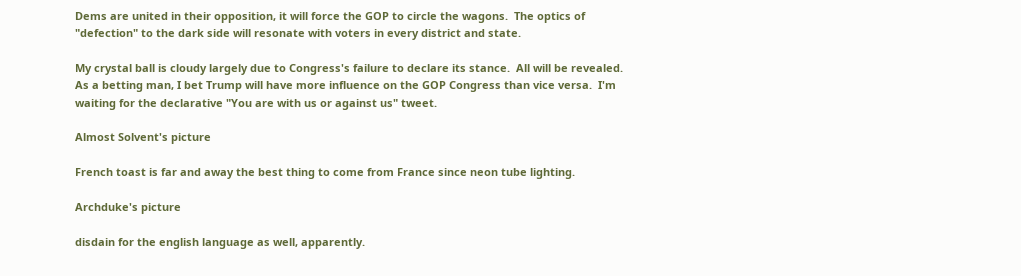Dems are united in their opposition, it will force the GOP to circle the wagons.  The optics of "defection" to the dark side will resonate with voters in every district and state.

My crystal ball is cloudy largely due to Congress's failure to declare its stance.  All will be revealed.  As a betting man, I bet Trump will have more influence on the GOP Congress than vice versa.  I'm waiting for the declarative "You are with us or against us" tweet.

Almost Solvent's picture

French toast is far and away the best thing to come from France since neon tube lighting.

Archduke's picture

disdain for the english language as well, apparently.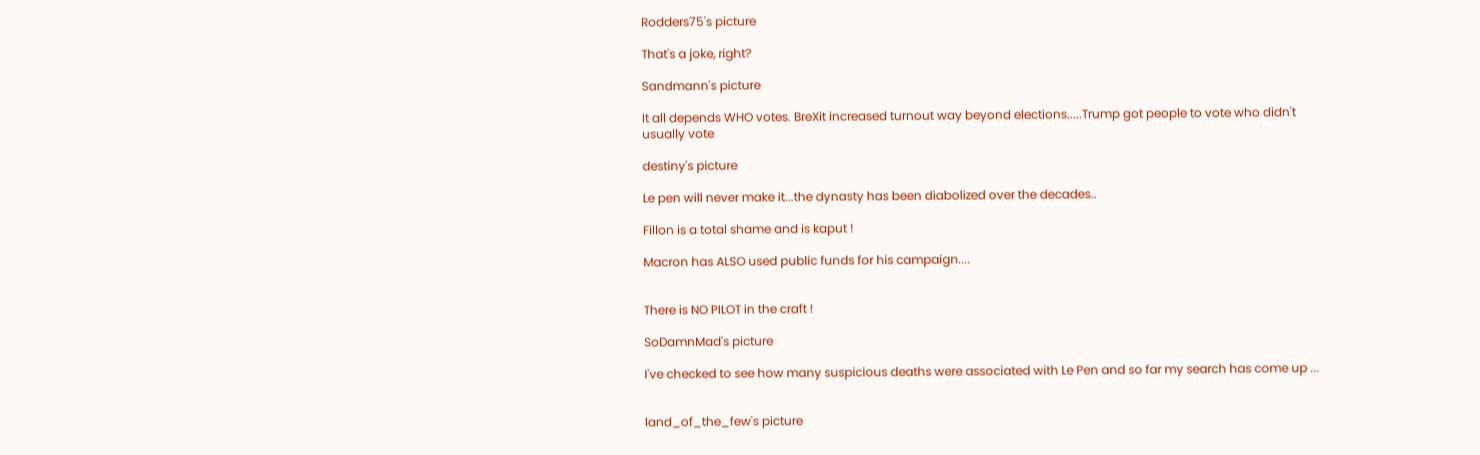Rodders75's picture

That's a joke, right?

Sandmann's picture

It all depends WHO votes. BreXit increased turnout way beyond elections.....Trump got people to vote who didn't usually vote

destiny's picture

Le pen will never make it...the dynasty has been diabolized over the decades..

Fillon is a total shame and is kaput !

Macron has ALSO used public funds for his campaign....


There is NO PILOT in the craft !

SoDamnMad's picture

I've checked to see how many suspicious deaths were associated with Le Pen and so far my search has come up ...


land_of_the_few's picture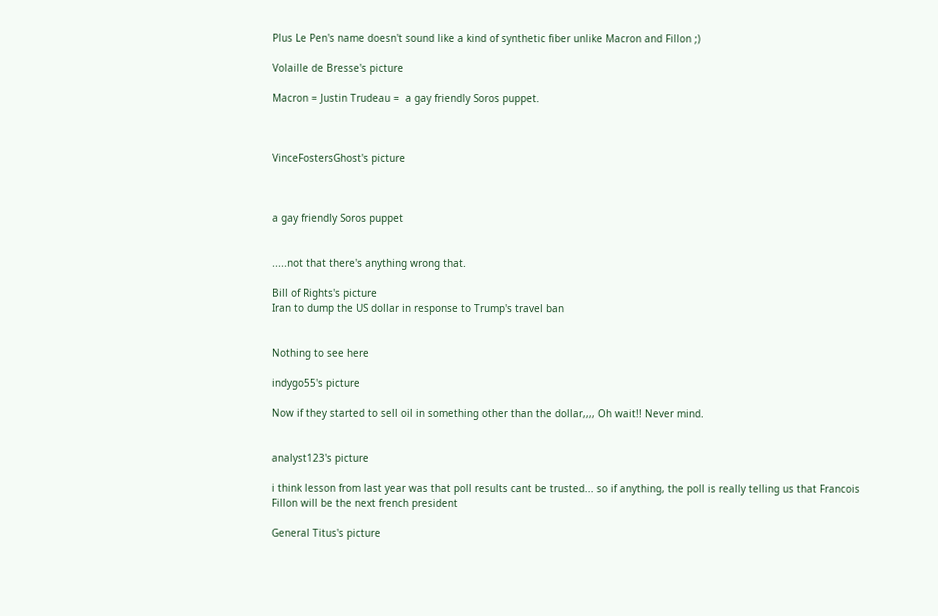Plus Le Pen's name doesn't sound like a kind of synthetic fiber unlike Macron and Fillon ;)

Volaille de Bresse's picture

Macron = Justin Trudeau =  a gay friendly Soros puppet.



VinceFostersGhost's picture



a gay friendly Soros puppet


.....not that there's anything wrong that.

Bill of Rights's picture
Iran to dump the US dollar in response to Trump's travel ban


Nothing to see here

indygo55's picture

Now if they started to sell oil in something other than the dollar,,,, Oh wait!! Never mind.


analyst123's picture

i think lesson from last year was that poll results cant be trusted... so if anything, the poll is really telling us that Francois Fillon will be the next french president

General Titus's picture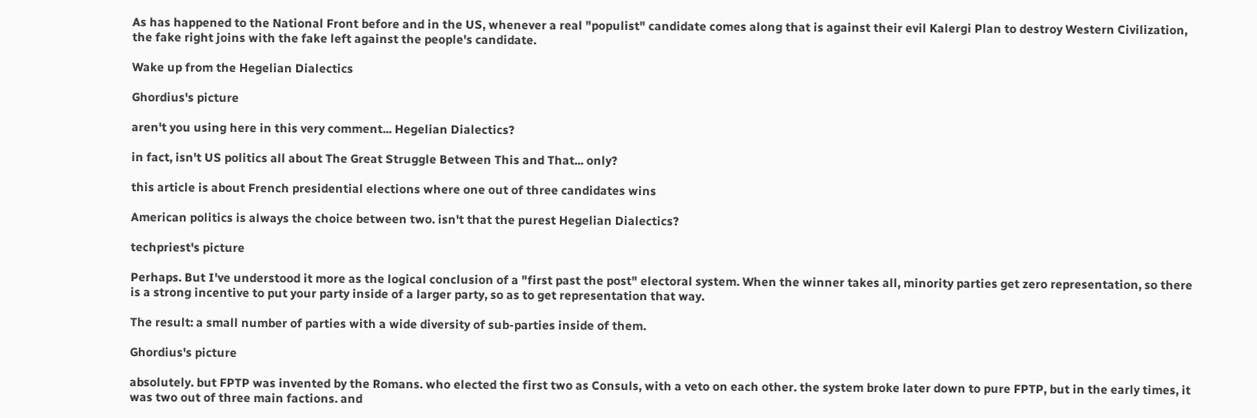As has happened to the National Front before and in the US, whenever a real "populist" candidate comes along that is against their evil Kalergi Plan to destroy Western Civilization, the fake right joins with the fake left against the people's candidate.

Wake up from the Hegelian Dialectics

Ghordius's picture

aren't you using here in this very comment... Hegelian Dialectics?

in fact, isn't US politics all about The Great Struggle Between This and That... only?

this article is about French presidential elections where one out of three candidates wins

American politics is always the choice between two. isn't that the purest Hegelian Dialectics?

techpriest's picture

Perhaps. But I've understood it more as the logical conclusion of a "first past the post" electoral system. When the winner takes all, minority parties get zero representation, so there is a strong incentive to put your party inside of a larger party, so as to get representation that way.

The result: a small number of parties with a wide diversity of sub-parties inside of them.

Ghordius's picture

absolutely. but FPTP was invented by the Romans. who elected the first two as Consuls, with a veto on each other. the system broke later down to pure FPTP, but in the early times, it was two out of three main factions. and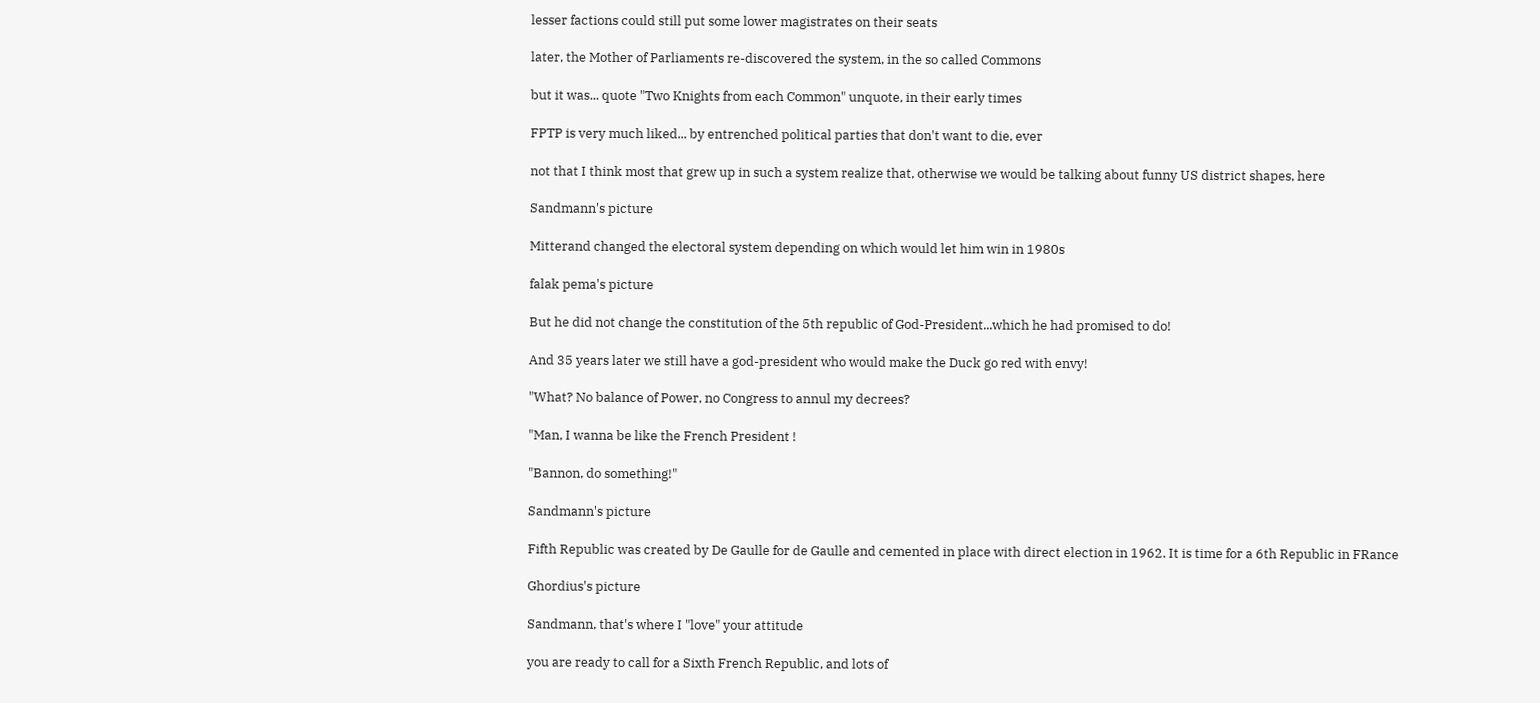lesser factions could still put some lower magistrates on their seats

later, the Mother of Parliaments re-discovered the system, in the so called Commons

but it was... quote "Two Knights from each Common" unquote, in their early times

FPTP is very much liked... by entrenched political parties that don't want to die, ever

not that I think most that grew up in such a system realize that, otherwise we would be talking about funny US district shapes, here

Sandmann's picture

Mitterand changed the electoral system depending on which would let him win in 1980s

falak pema's picture

But he did not change the constitution of the 5th republic of God-President...which he had promised to do!

And 35 years later we still have a god-president who would make the Duck go red with envy!

"What? No balance of Power, no Congress to annul my decrees?

"Man, I wanna be like the French President !

"Bannon, do something!"

Sandmann's picture

Fifth Republic was created by De Gaulle for de Gaulle and cemented in place with direct election in 1962. It is time for a 6th Republic in FRance

Ghordius's picture

Sandmann, that's where I "love" your attitude

you are ready to call for a Sixth French Republic, and lots of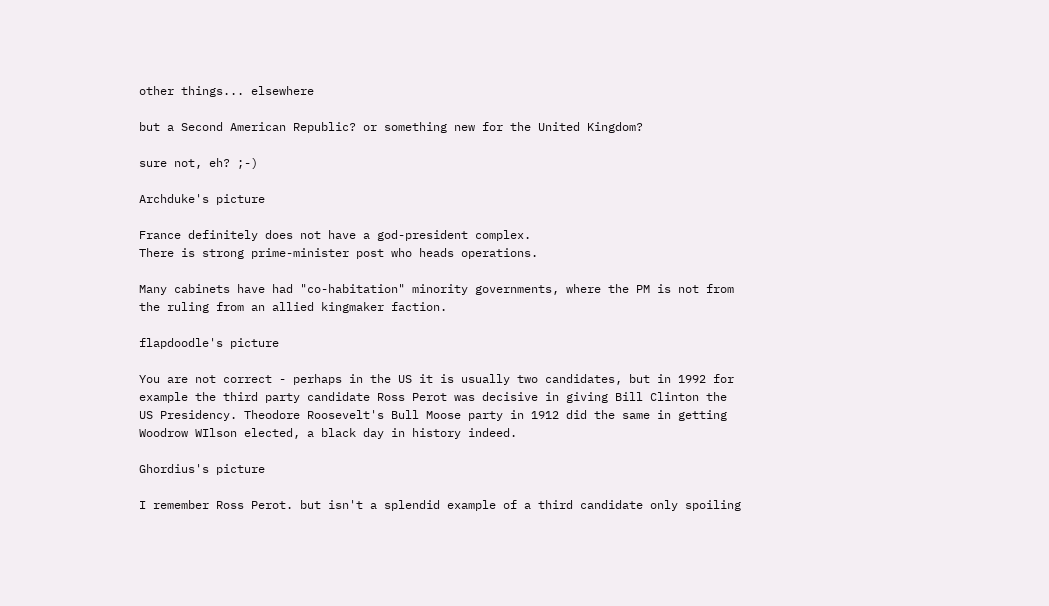other things... elsewhere

but a Second American Republic? or something new for the United Kingdom?

sure not, eh? ;-)

Archduke's picture

France definitely does not have a god-president complex.
There is strong prime-minister post who heads operations.

Many cabinets have had "co-habitation" minority governments, where the PM is not from the ruling from an allied kingmaker faction.

flapdoodle's picture

You are not correct - perhaps in the US it is usually two candidates, but in 1992 for example the third party candidate Ross Perot was decisive in giving Bill Clinton the US Presidency. Theodore Roosevelt's Bull Moose party in 1912 did the same in getting Woodrow WIlson elected, a black day in history indeed.

Ghordius's picture

I remember Ross Perot. but isn't a splendid example of a third candidate only spoiling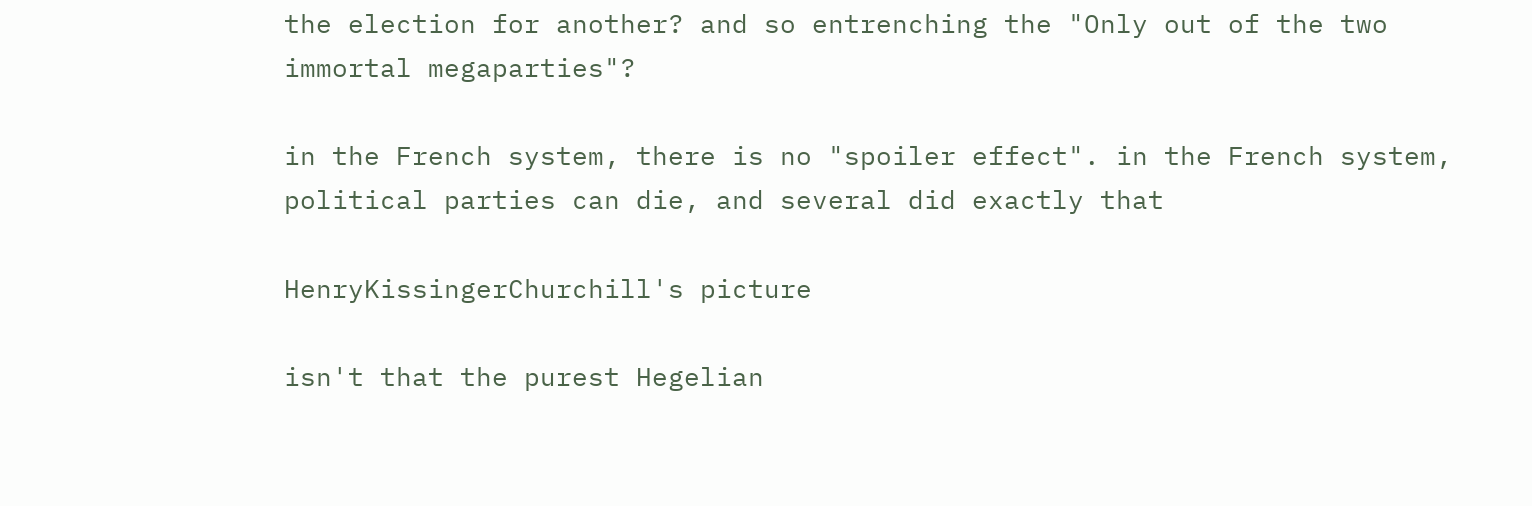the election for another? and so entrenching the "Only out of the two immortal megaparties"?

in the French system, there is no "spoiler effect". in the French system, political parties can die, and several did exactly that

HenryKissingerChurchill's picture

isn't that the purest Hegelian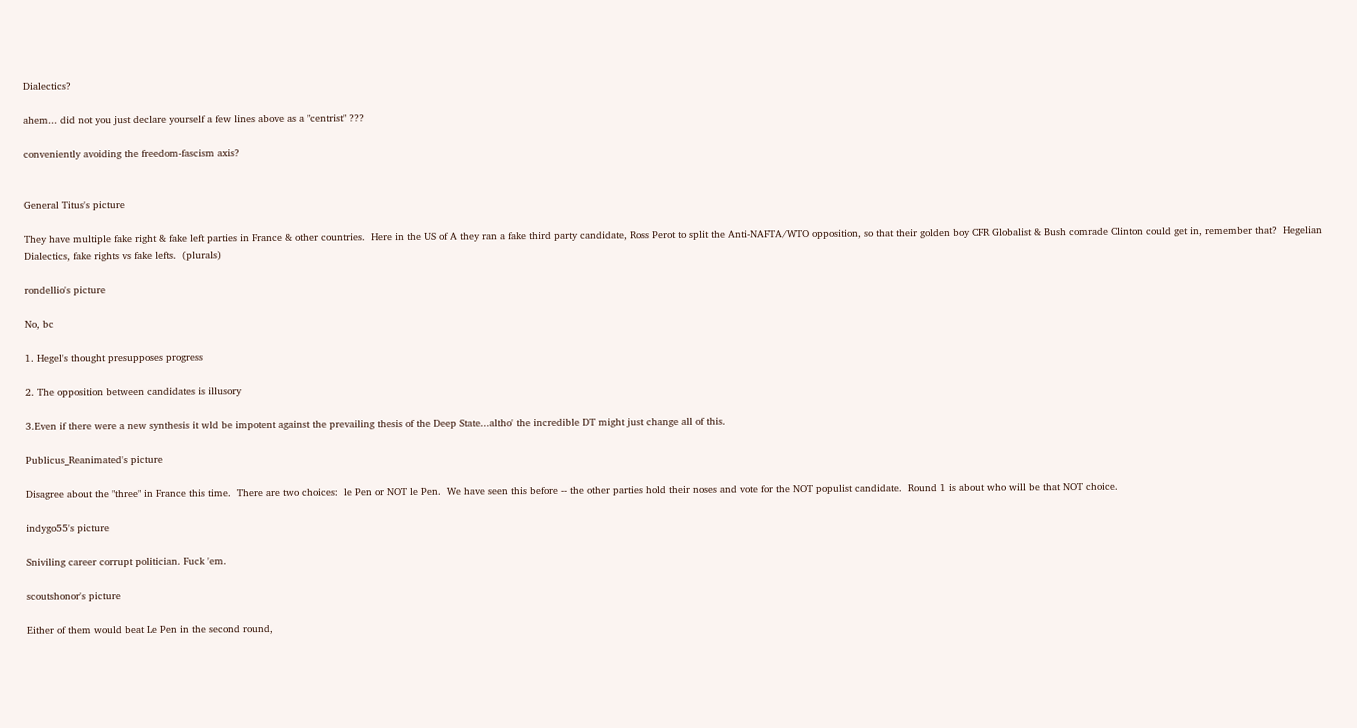Dialectics?

ahem... did not you just declare yourself a few lines above as a "centrist" ???

conveniently avoiding the freedom-fascism axis?


General Titus's picture

They have multiple fake right & fake left parties in France & other countries.  Here in the US of A they ran a fake third party candidate, Ross Perot to split the Anti-NAFTA/WTO opposition, so that their golden boy CFR Globalist & Bush comrade Clinton could get in, remember that?  Hegelian Dialectics, fake rights vs fake lefts.  (plurals)

rondellio's picture

No, bc

1. Hegel's thought presupposes progress

2. The opposition between candidates is illusory

3.Even if there were a new synthesis it wld be impotent against the prevailing thesis of the Deep State...altho' the incredible DT might just change all of this.

Publicus_Reanimated's picture

Disagree about the "three" in France this time.  There are two choices:  le Pen or NOT le Pen.  We have seen this before -- the other parties hold their noses and vote for the NOT populist candidate.  Round 1 is about who will be that NOT choice.

indygo55's picture

Sniviling career corrupt politician. Fuck 'em.

scoutshonor's picture

Either of them would beat Le Pen in the second round,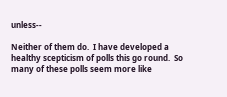unless--

Neither of them do.  I have developed a healthy scepticism of polls this go round.  So many of these polls seem more like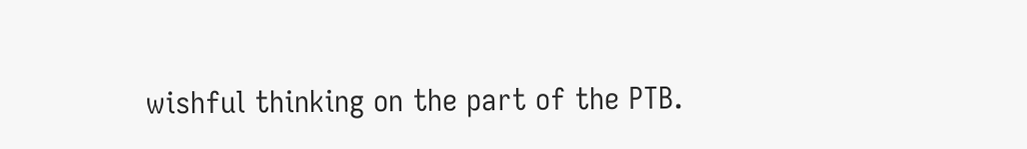wishful thinking on the part of the PTB.